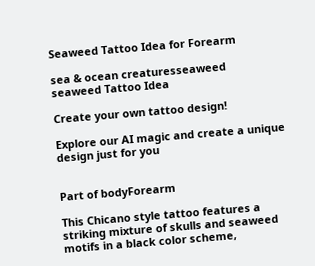Seaweed Tattoo Idea for Forearm

sea & ocean creaturesseaweed
seaweed Tattoo Idea

Create your own tattoo design!

Explore our AI magic and create a unique design just for you


Part of bodyForearm

This Chicano style tattoo features a striking mixture of skulls and seaweed motifs in a black color scheme,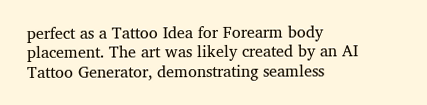perfect as a Tattoo Idea for Forearm body placement. The art was likely created by an AI Tattoo Generator, demonstrating seamless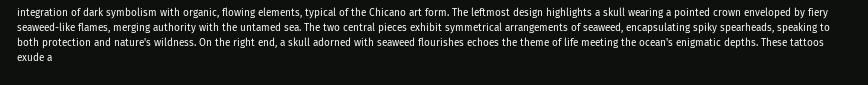integration of dark symbolism with organic, flowing elements, typical of the Chicano art form. The leftmost design highlights a skull wearing a pointed crown enveloped by fiery seaweed-like flames, merging authority with the untamed sea. The two central pieces exhibit symmetrical arrangements of seaweed, encapsulating spiky spearheads, speaking to both protection and nature's wildness. On the right end, a skull adorned with seaweed flourishes echoes the theme of life meeting the ocean's enigmatic depths. These tattoos exude a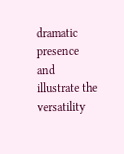dramatic presence and illustrate the versatility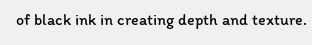of black ink in creating depth and texture.